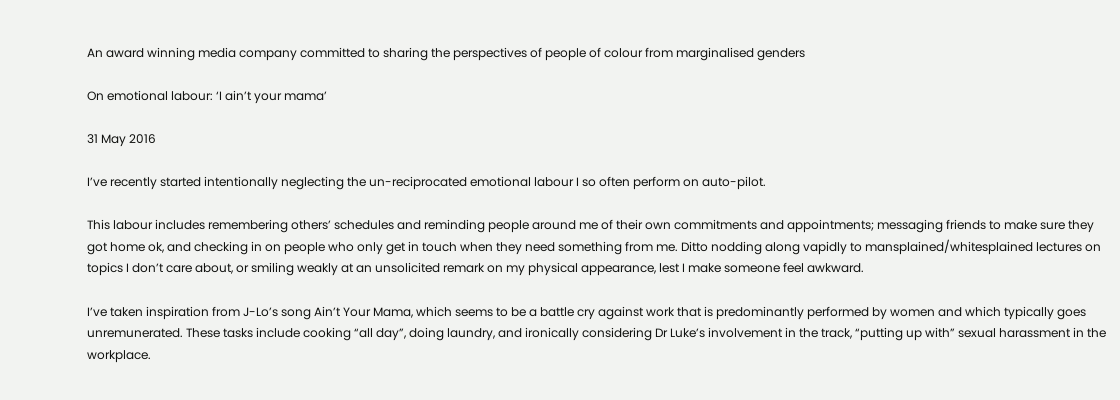An award winning media company committed to sharing the perspectives of people of colour from marginalised genders

On emotional labour: ‘I ain’t your mama’

31 May 2016

I’ve recently started intentionally neglecting the un-reciprocated emotional labour I so often perform on auto-pilot.

This labour includes remembering others’ schedules and reminding people around me of their own commitments and appointments; messaging friends to make sure they got home ok, and checking in on people who only get in touch when they need something from me. Ditto nodding along vapidly to mansplained/whitesplained lectures on topics I don’t care about, or smiling weakly at an unsolicited remark on my physical appearance, lest I make someone feel awkward.

I’ve taken inspiration from J-Lo’s song Ain’t Your Mama, which seems to be a battle cry against work that is predominantly performed by women and which typically goes unremunerated. These tasks include cooking “all day”, doing laundry, and ironically considering Dr Luke’s involvement in the track, “putting up with” sexual harassment in the workplace.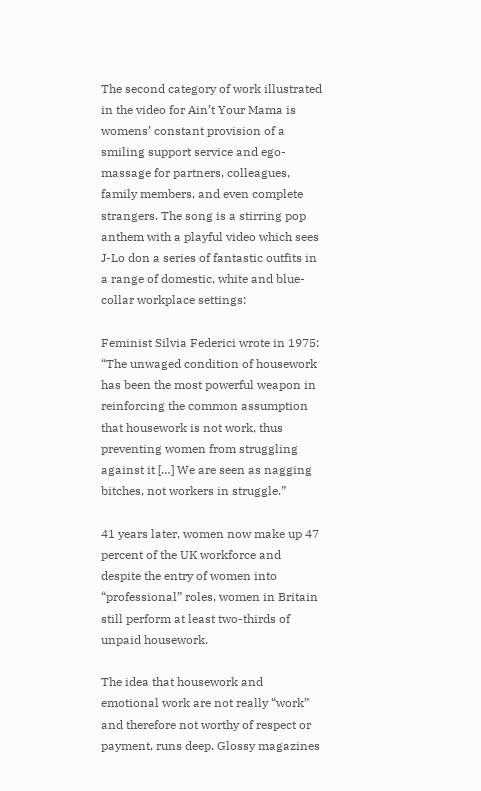The second category of work illustrated in the video for Ain’t Your Mama is womens’ constant provision of a smiling support service and ego-massage for partners, colleagues, family members, and even complete strangers. The song is a stirring pop anthem with a playful video which sees J-Lo don a series of fantastic outfits in a range of domestic, white and blue-collar workplace settings:

Feminist Silvia Federici wrote in 1975: “The unwaged condition of housework has been the most powerful weapon in reinforcing the common assumption that housework is not work, thus preventing women from struggling against it […] We are seen as nagging bitches, not workers in struggle.”

41 years later, women now make up 47 percent of the UK workforce and despite the entry of women into “professional” roles, women in Britain still perform at least two-thirds of unpaid housework.

The idea that housework and emotional work are not really “work” and therefore not worthy of respect or payment, runs deep. Glossy magazines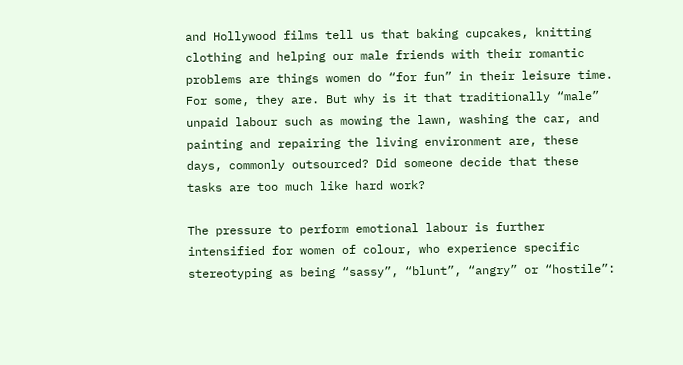and Hollywood films tell us that baking cupcakes, knitting clothing and helping our male friends with their romantic problems are things women do “for fun” in their leisure time. For some, they are. But why is it that traditionally “male” unpaid labour such as mowing the lawn, washing the car, and painting and repairing the living environment are, these days, commonly outsourced? Did someone decide that these tasks are too much like hard work?

The pressure to perform emotional labour is further intensified for women of colour, who experience specific stereotyping as being “sassy”, “blunt”, “angry” or “hostile”: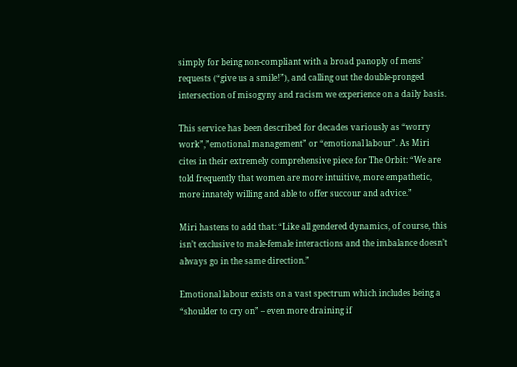simply for being non-compliant with a broad panoply of mens’ requests (“give us a smile!”), and calling out the double-pronged intersection of misogyny and racism we experience on a daily basis.

This service has been described for decades variously as “worry work”,”emotional management” or “emotional labour”. As Miri cites in their extremely comprehensive piece for The Orbit: “We are told frequently that women are more intuitive, more empathetic, more innately willing and able to offer succour and advice.”

Miri hastens to add that: “Like all gendered dynamics, of course, this isn’t exclusive to male-female interactions and the imbalance doesn’t always go in the same direction.”

Emotional labour exists on a vast spectrum which includes being a “shoulder to cry on” – even more draining if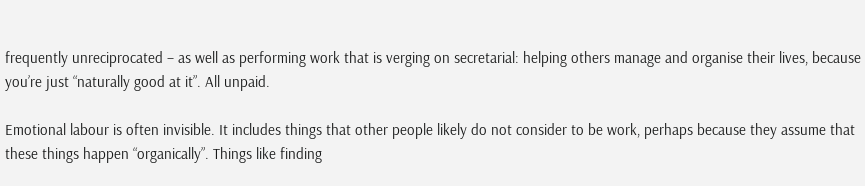frequently unreciprocated – as well as performing work that is verging on secretarial: helping others manage and organise their lives, because you’re just “naturally good at it”. All unpaid.

Emotional labour is often invisible. It includes things that other people likely do not consider to be work, perhaps because they assume that these things happen “organically”. Things like finding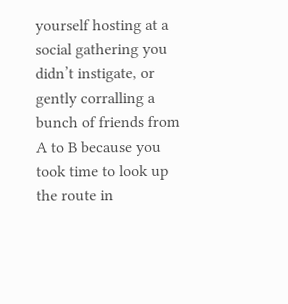yourself hosting at a social gathering you didn’t instigate, or gently corralling a bunch of friends from A to B because you took time to look up the route in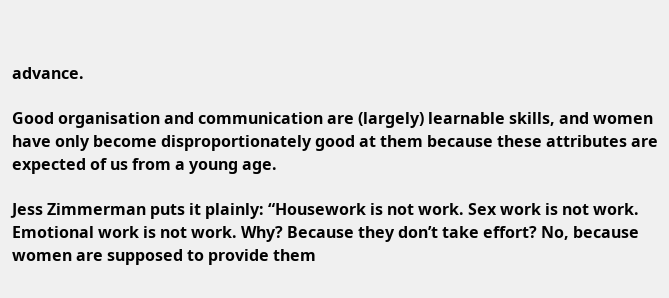advance.

Good organisation and communication are (largely) learnable skills, and women have only become disproportionately good at them because these attributes are expected of us from a young age.

Jess Zimmerman puts it plainly: “Housework is not work. Sex work is not work. Emotional work is not work. Why? Because they don’t take effort? No, because women are supposed to provide them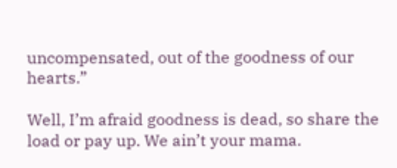uncompensated, out of the goodness of our hearts.”

Well, I’m afraid goodness is dead, so share the load or pay up. We ain’t your mama.